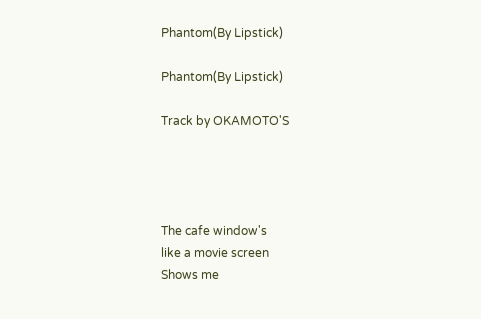Phantom(By Lipstick)

Phantom(By Lipstick)

Track by OKAMOTO'S




The cafe window's
like a movie screen
Shows me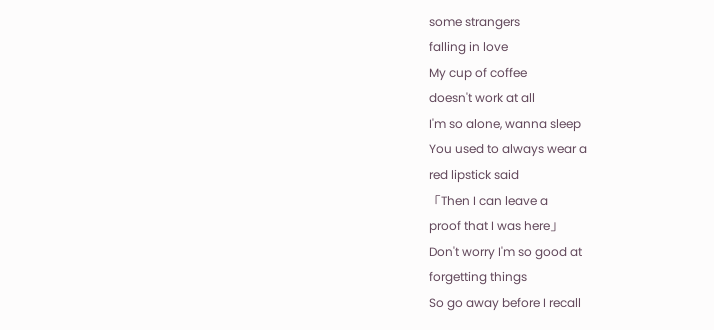some strangers
falling in love
My cup of coffee
doesn't work at all
I'm so alone, wanna sleep
You used to always wear a
red lipstick said
「Then I can leave a
proof that I was here」
Don't worry I'm so good at
forgetting things
So go away before I recall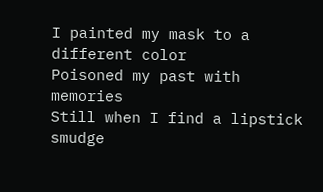I painted my mask to a
different color
Poisoned my past with memories
Still when I find a lipstick
smudge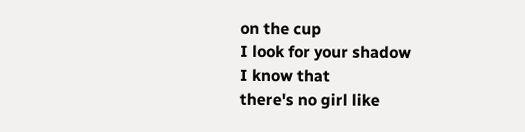on the cup
I look for your shadow
I know that
there's no girl like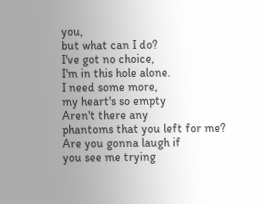you,
but what can I do?
I've got no choice,
I'm in this hole alone.
I need some more,
my heart's so empty
Aren't there any
phantoms that you left for me?
Are you gonna laugh if
you see me trying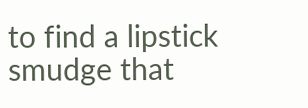to find a lipstick
smudge that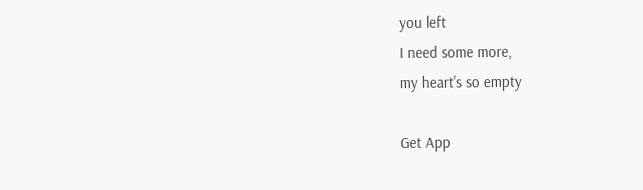you left
I need some more,
my heart's so empty

Get App